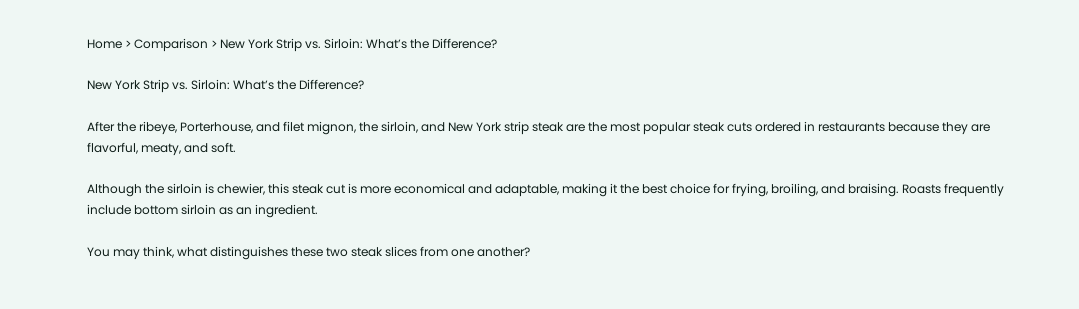Home > Comparison > New York Strip vs. Sirloin: What’s the Difference?

New York Strip vs. Sirloin: What’s the Difference?

After the ribeye, Porterhouse, and filet mignon, the sirloin, and New York strip steak are the most popular steak cuts ordered in restaurants because they are flavorful, meaty, and soft.

Although the sirloin is chewier, this steak cut is more economical and adaptable, making it the best choice for frying, broiling, and braising. Roasts frequently include bottom sirloin as an ingredient.

You may think, what distinguishes these two steak slices from one another?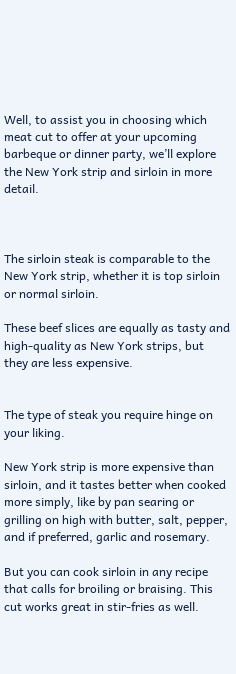Well, to assist you in choosing which meat cut to offer at your upcoming barbeque or dinner party, we’ll explore the New York strip and sirloin in more detail.



The sirloin steak is comparable to the New York strip, whether it is top sirloin or normal sirloin.

These beef slices are equally as tasty and high-quality as New York strips, but they are less expensive.


The type of steak you require hinge on your liking.

New York strip is more expensive than sirloin, and it tastes better when cooked more simply, like by pan searing or grilling on high with butter, salt, pepper, and if preferred, garlic and rosemary.

But you can cook sirloin in any recipe that calls for broiling or braising. This cut works great in stir-fries as well.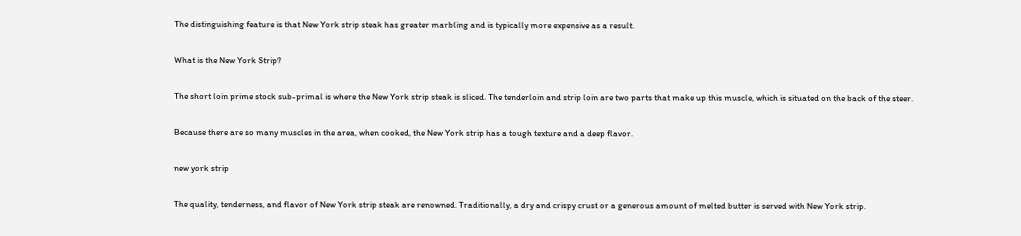The distinguishing feature is that New York strip steak has greater marbling and is typically more expensive as a result.

What is the New York Strip?

The short loin prime stock sub-primal is where the New York strip steak is sliced. The tenderloin and strip loin are two parts that make up this muscle, which is situated on the back of the steer.

Because there are so many muscles in the area, when cooked, the New York strip has a tough texture and a deep flavor.

new york strip

The quality, tenderness, and flavor of New York strip steak are renowned. Traditionally, a dry and crispy crust or a generous amount of melted butter is served with New York strip.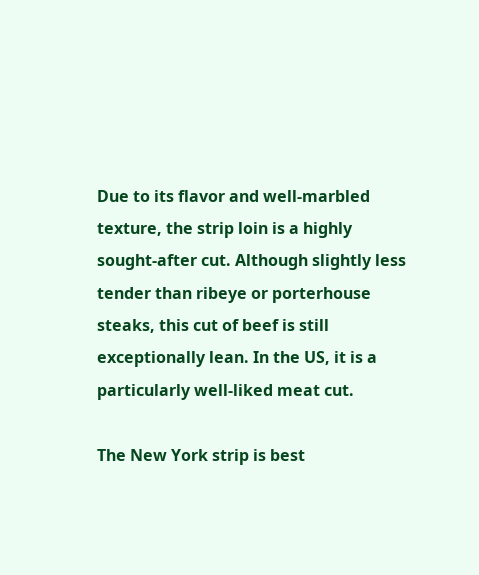Due to its flavor and well-marbled texture, the strip loin is a highly sought-after cut. Although slightly less tender than ribeye or porterhouse steaks, this cut of beef is still exceptionally lean. In the US, it is a particularly well-liked meat cut.

The New York strip is best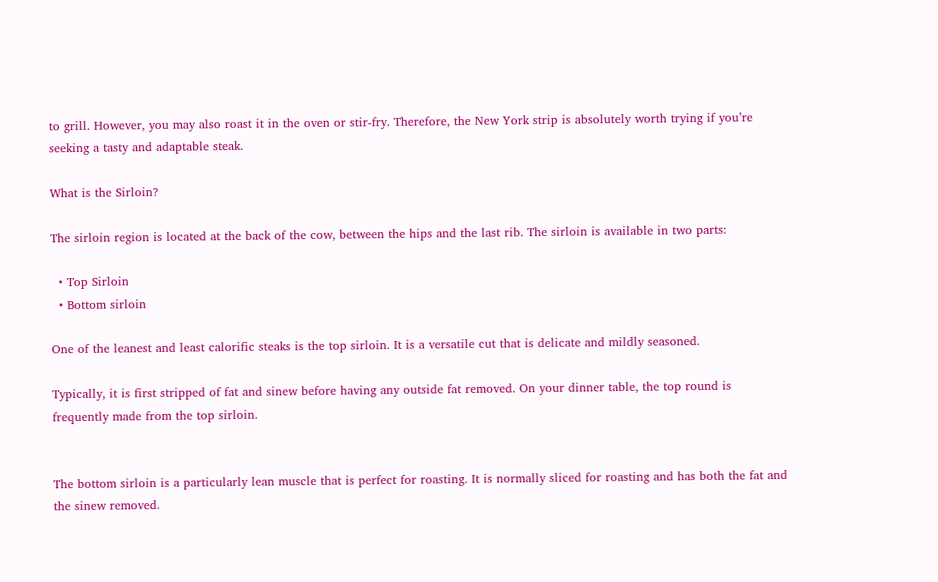to grill. However, you may also roast it in the oven or stir-fry. Therefore, the New York strip is absolutely worth trying if you’re seeking a tasty and adaptable steak.

What is the Sirloin?

The sirloin region is located at the back of the cow, between the hips and the last rib. The sirloin is available in two parts:

  • Top Sirloin
  • Bottom sirloin

One of the leanest and least calorific steaks is the top sirloin. It is a versatile cut that is delicate and mildly seasoned.

Typically, it is first stripped of fat and sinew before having any outside fat removed. On your dinner table, the top round is frequently made from the top sirloin.


The bottom sirloin is a particularly lean muscle that is perfect for roasting. It is normally sliced for roasting and has both the fat and the sinew removed.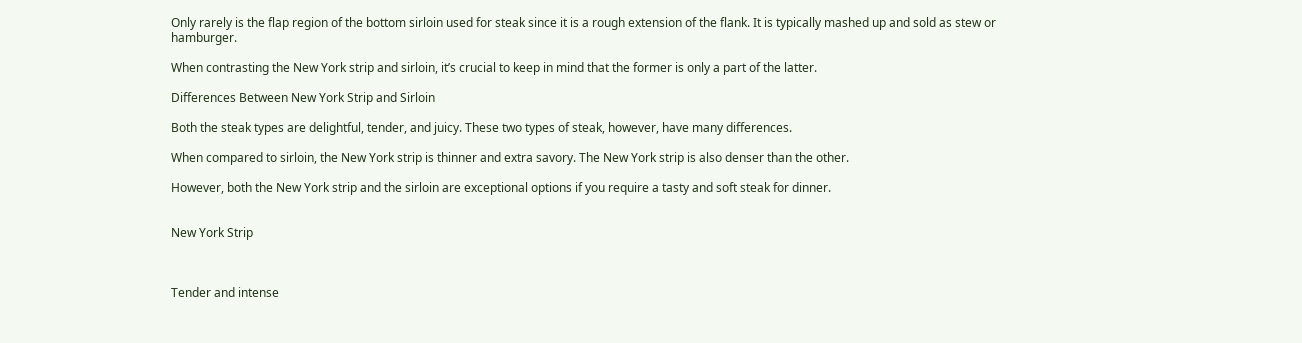Only rarely is the flap region of the bottom sirloin used for steak since it is a rough extension of the flank. It is typically mashed up and sold as stew or hamburger.

When contrasting the New York strip and sirloin, it’s crucial to keep in mind that the former is only a part of the latter.

Differences Between New York Strip and Sirloin

Both the steak types are delightful, tender, and juicy. These two types of steak, however, have many differences.

When compared to sirloin, the New York strip is thinner and extra savory. The New York strip is also denser than the other.

However, both the New York strip and the sirloin are exceptional options if you require a tasty and soft steak for dinner.


New York Strip



Tender and intense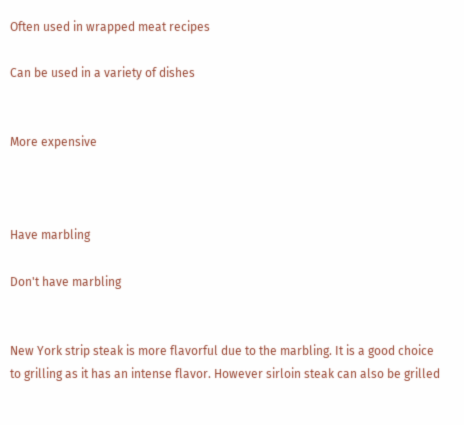Often used in wrapped meat recipes

Can be used in a variety of dishes


More expensive



Have marbling

Don't have marbling


New York strip steak is more flavorful due to the marbling. It is a good choice to grilling as it has an intense flavor. However sirloin steak can also be grilled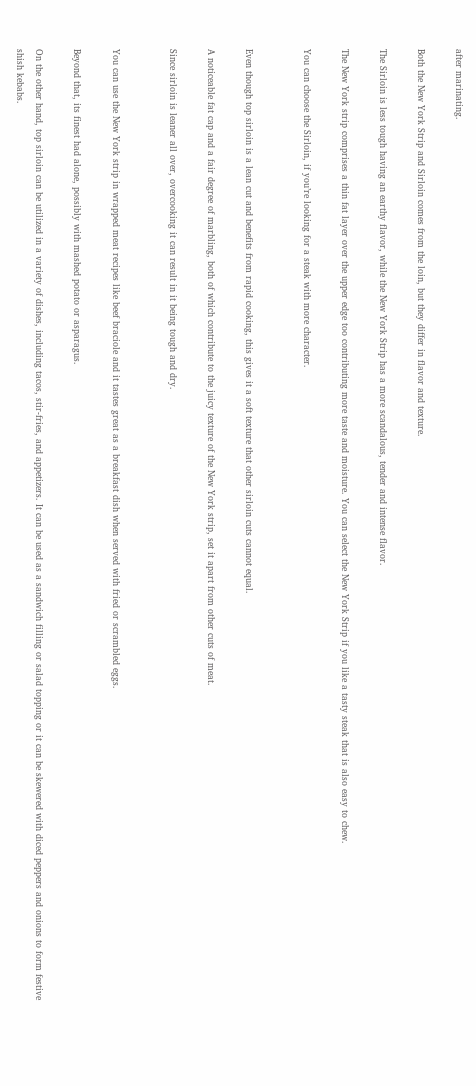after marinating.

Both the New York Strip and Sirloin comes from the loin, but they differ in flavor and texture.

The Sirloin is less tough having an earthy flavor, while the New York Strip has a more scandalous, tender and intense flavor.

The New York strip comprises a thin fat layer over the upper edge too contributing more taste and moisture. You can select the New York Strip if you like a tasty steak that is also easy to chew.

You can choose the Sirloin, if you’re looking for a steak with more character.


Even though top sirloin is a lean cut and benefits from rapid cooking, this gives it a soft texture that other sirloin cuts cannot equal.

A noticeable fat cap and a fair degree of marbling, both of which contribute to the juicy texture of the New York strip, set it apart from other cuts of meat.

Since sirloin is leaner all over, overcooking it can result in it being tough and dry.


You can use the New York strip in wrapped meat recipes like beef braciole and it tastes great as a breakfast dish when served with fried or scrambled eggs.

Beyond that, its finest had alone, possibly with mashed potato or asparagus.

On the other hand, top sirloin can be utilized in a variety of dishes, including tacos, stir-fries, and appetizers. It can be used as a sandwich filling or salad topping or it can be skewered with diced peppers and onions to form festive shish kebabs.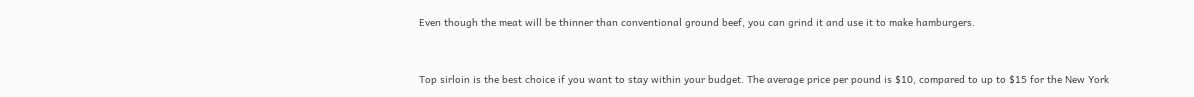Even though the meat will be thinner than conventional ground beef, you can grind it and use it to make hamburgers.


Top sirloin is the best choice if you want to stay within your budget. The average price per pound is $10, compared to up to $15 for the New York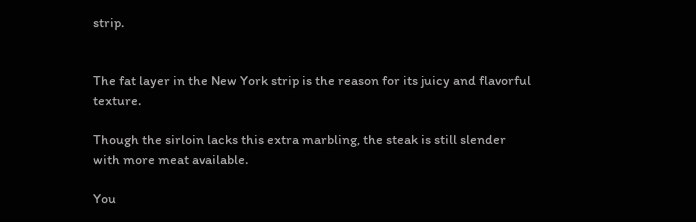strip.


The fat layer in the New York strip is the reason for its juicy and flavorful texture.

Though the sirloin lacks this extra marbling, the steak is still slender with more meat available.

You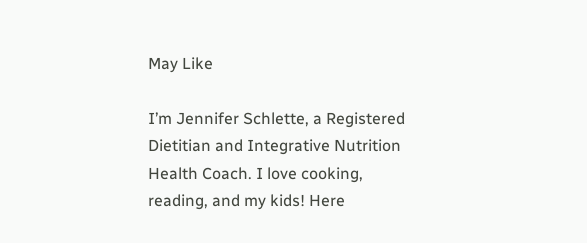May Like

I’m Jennifer Schlette, a Registered Dietitian and Integrative Nutrition Health Coach. I love cooking, reading, and my kids! Here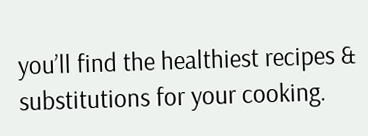you’ll find the healthiest recipes & substitutions for your cooking.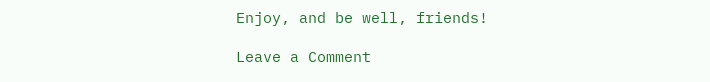Enjoy, and be well, friends!

Leave a Comment